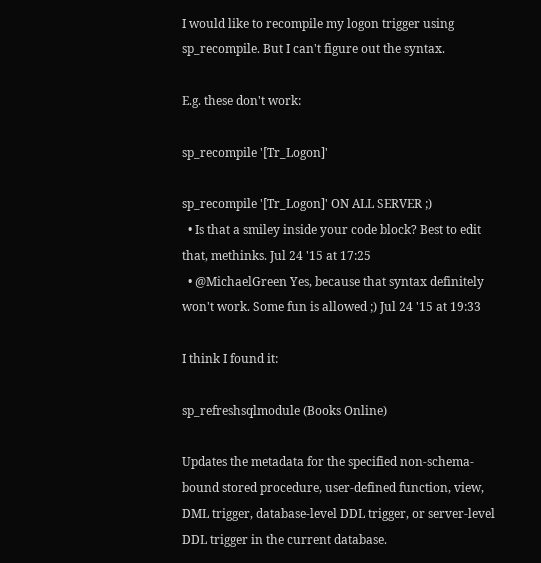I would like to recompile my logon trigger using sp_recompile. But I can't figure out the syntax.

E.g. these don't work:

sp_recompile '[Tr_Logon]'

sp_recompile '[Tr_Logon]' ON ALL SERVER ;)
  • Is that a smiley inside your code block? Best to edit that, methinks. Jul 24 '15 at 17:25
  • @MichaelGreen Yes, because that syntax definitely won't work. Some fun is allowed ;) Jul 24 '15 at 19:33

I think I found it:

sp_refreshsqlmodule (Books Online)

Updates the metadata for the specified non-schema-bound stored procedure, user-defined function, view, DML trigger, database-level DDL trigger, or server-level DDL trigger in the current database.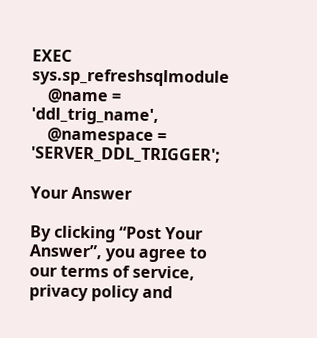EXEC sys.sp_refreshsqlmodule
    @name = 'ddl_trig_name',
    @namespace = 'SERVER_DDL_TRIGGER';

Your Answer

By clicking “Post Your Answer”, you agree to our terms of service, privacy policy and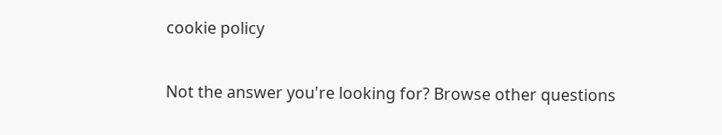cookie policy

Not the answer you're looking for? Browse other questions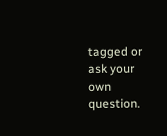tagged or ask your own question.